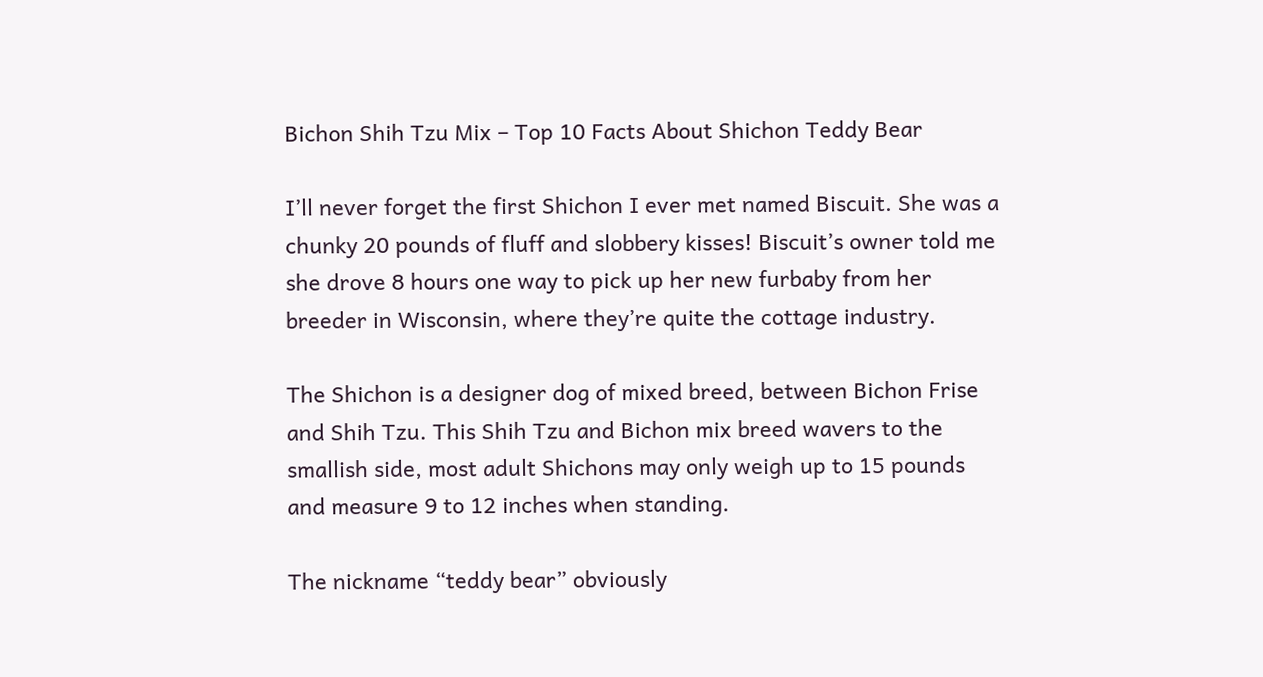Bichon Shih Tzu Mix – Top 10 Facts About Shichon Teddy Bear

I’ll never forget the first Shichon I ever met named Biscuit. She was a chunky 20 pounds of fluff and slobbery kisses! Biscuit’s owner told me she drove 8 hours one way to pick up her new furbaby from her breeder in Wisconsin, where they’re quite the cottage industry.

The Shichon is a designer dog of mixed breed, between Bichon Frise and Shih Tzu. This Shih Tzu and Bichon mix breed wavers to the smallish side, most adult Shichons may only weigh up to 15 pounds and measure 9 to 12 inches when standing.

The nickname “teddy bear” obviously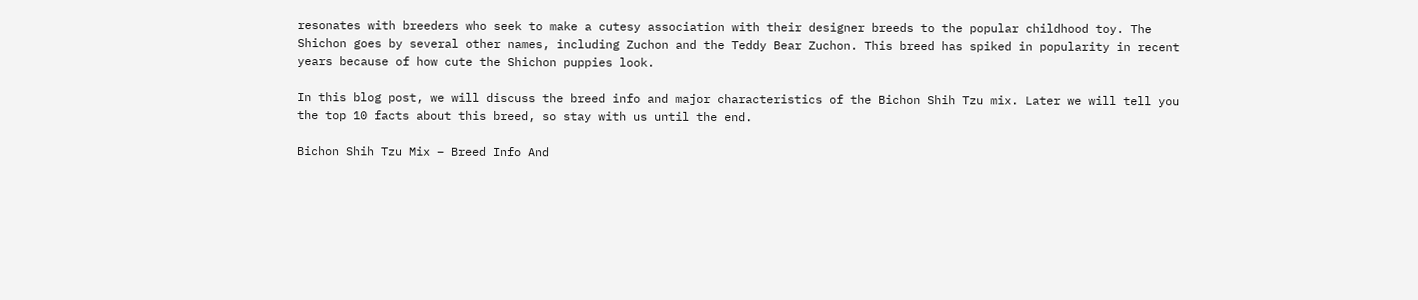resonates with breeders who seek to make a cutesy association with their designer breeds to the popular childhood toy. The Shichon goes by several other names, including Zuchon and the Teddy Bear Zuchon. This breed has spiked in popularity in recent years because of how cute the Shichon puppies look.

In this blog post, we will discuss the breed info and major characteristics of the Bichon Shih Tzu mix. Later we will tell you the top 10 facts about this breed, so stay with us until the end.

Bichon Shih Tzu Mix – Breed Info And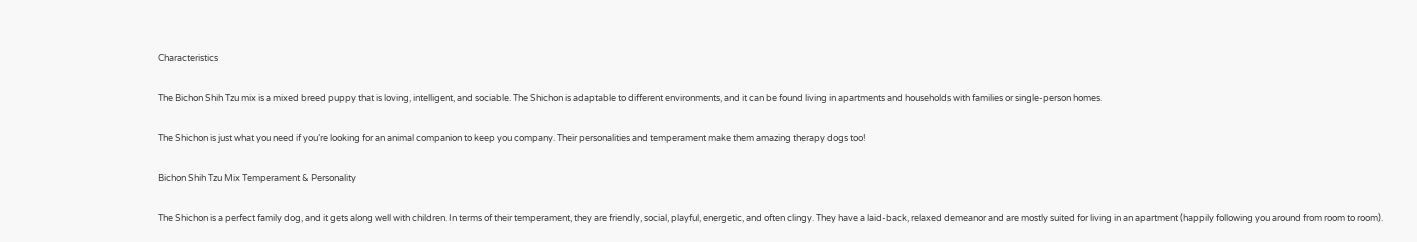Characteristics

The Bichon Shih Tzu mix is a mixed breed puppy that is loving, intelligent, and sociable. The Shichon is adaptable to different environments, and it can be found living in apartments and households with families or single-person homes.

The Shichon is just what you need if you’re looking for an animal companion to keep you company. Their personalities and temperament make them amazing therapy dogs too!

Bichon Shih Tzu Mix Temperament & Personality

The Shichon is a perfect family dog, and it gets along well with children. In terms of their temperament, they are friendly, social, playful, energetic, and often clingy. They have a laid-back, relaxed demeanor and are mostly suited for living in an apartment (happily following you around from room to room).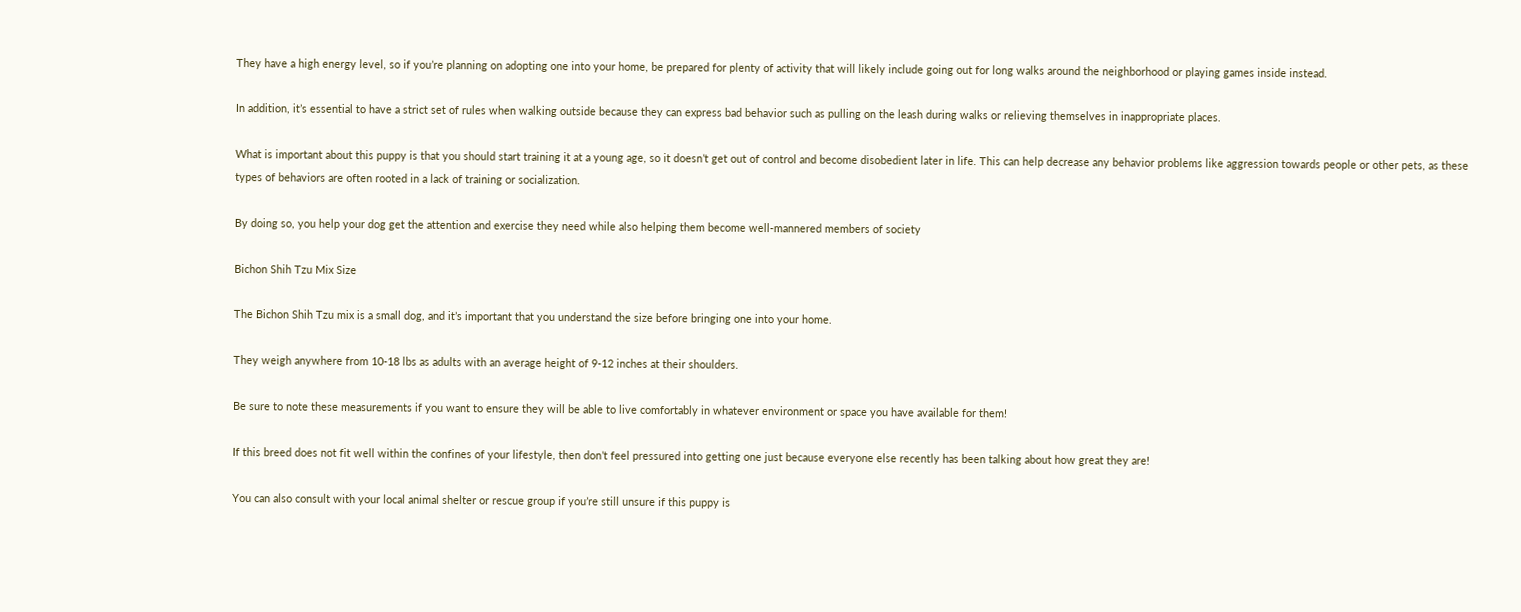They have a high energy level, so if you’re planning on adopting one into your home, be prepared for plenty of activity that will likely include going out for long walks around the neighborhood or playing games inside instead.

In addition, it’s essential to have a strict set of rules when walking outside because they can express bad behavior such as pulling on the leash during walks or relieving themselves in inappropriate places.

What is important about this puppy is that you should start training it at a young age, so it doesn’t get out of control and become disobedient later in life. This can help decrease any behavior problems like aggression towards people or other pets, as these types of behaviors are often rooted in a lack of training or socialization.

By doing so, you help your dog get the attention and exercise they need while also helping them become well-mannered members of society

Bichon Shih Tzu Mix Size

The Bichon Shih Tzu mix is a small dog, and it’s important that you understand the size before bringing one into your home.

They weigh anywhere from 10-18 lbs as adults with an average height of 9-12 inches at their shoulders.

Be sure to note these measurements if you want to ensure they will be able to live comfortably in whatever environment or space you have available for them!

If this breed does not fit well within the confines of your lifestyle, then don’t feel pressured into getting one just because everyone else recently has been talking about how great they are!

You can also consult with your local animal shelter or rescue group if you’re still unsure if this puppy is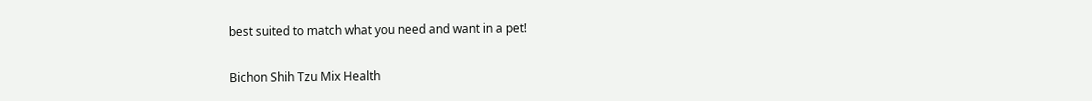best suited to match what you need and want in a pet!

Bichon Shih Tzu Mix Health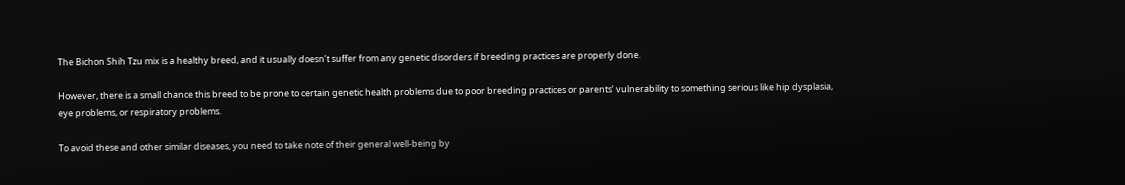The Bichon Shih Tzu mix is a healthy breed, and it usually doesn’t suffer from any genetic disorders if breeding practices are properly done.

However, there is a small chance this breed to be prone to certain genetic health problems due to poor breeding practices or parents’ vulnerability to something serious like hip dysplasia, eye problems, or respiratory problems.

To avoid these and other similar diseases, you need to take note of their general well-being by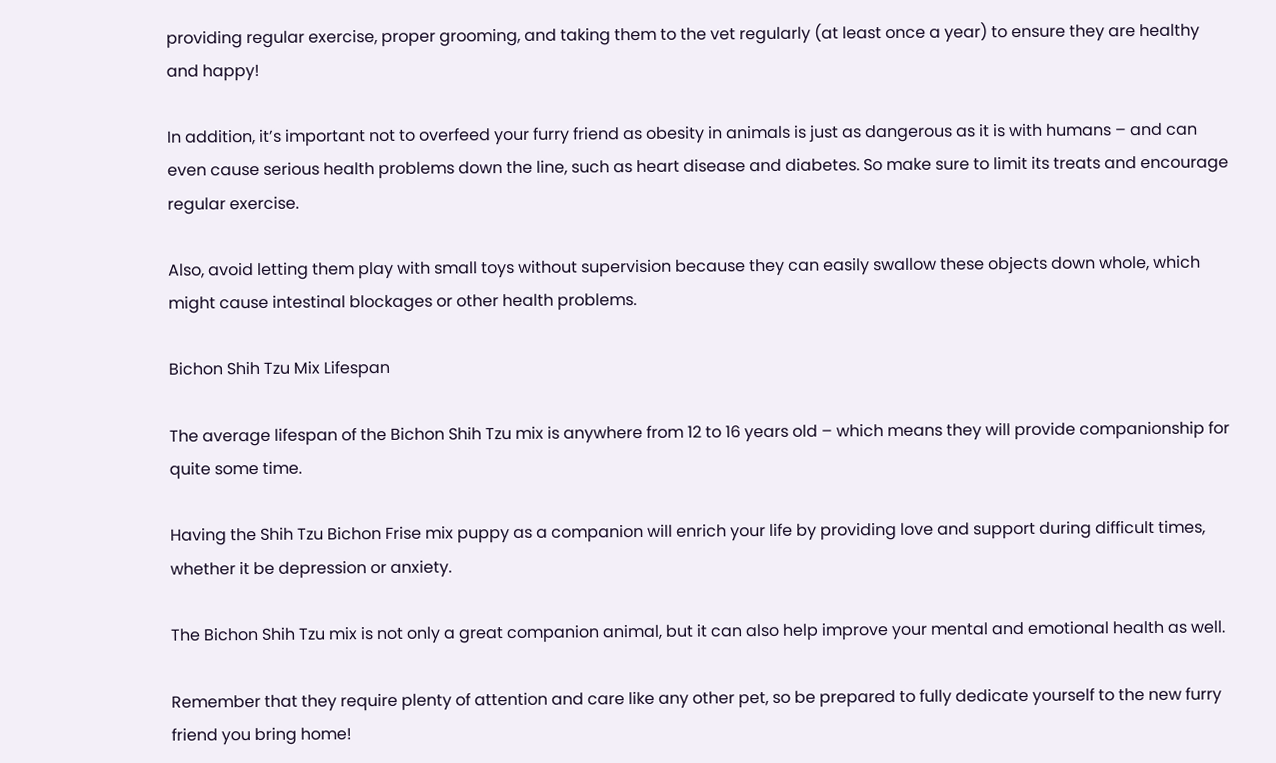providing regular exercise, proper grooming, and taking them to the vet regularly (at least once a year) to ensure they are healthy and happy!

In addition, it’s important not to overfeed your furry friend as obesity in animals is just as dangerous as it is with humans – and can even cause serious health problems down the line, such as heart disease and diabetes. So make sure to limit its treats and encourage regular exercise.

Also, avoid letting them play with small toys without supervision because they can easily swallow these objects down whole, which might cause intestinal blockages or other health problems.

Bichon Shih Tzu Mix Lifespan

The average lifespan of the Bichon Shih Tzu mix is anywhere from 12 to 16 years old – which means they will provide companionship for quite some time.

Having the Shih Tzu Bichon Frise mix puppy as a companion will enrich your life by providing love and support during difficult times, whether it be depression or anxiety.

The Bichon Shih Tzu mix is not only a great companion animal, but it can also help improve your mental and emotional health as well.

Remember that they require plenty of attention and care like any other pet, so be prepared to fully dedicate yourself to the new furry friend you bring home!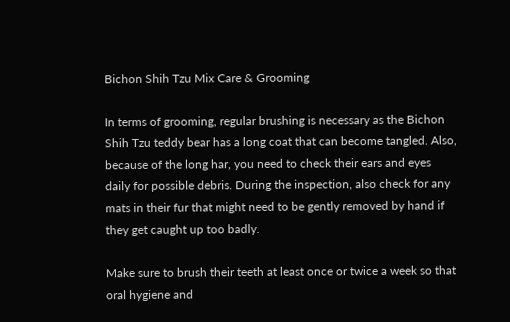Bichon Shih Tzu Mix Care & Grooming

In terms of grooming, regular brushing is necessary as the Bichon Shih Tzu teddy bear has a long coat that can become tangled. Also, because of the long har, you need to check their ears and eyes daily for possible debris. During the inspection, also check for any mats in their fur that might need to be gently removed by hand if they get caught up too badly.

Make sure to brush their teeth at least once or twice a week so that oral hygiene and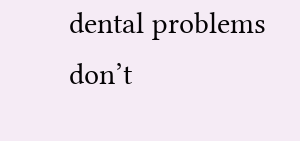dental problems don’t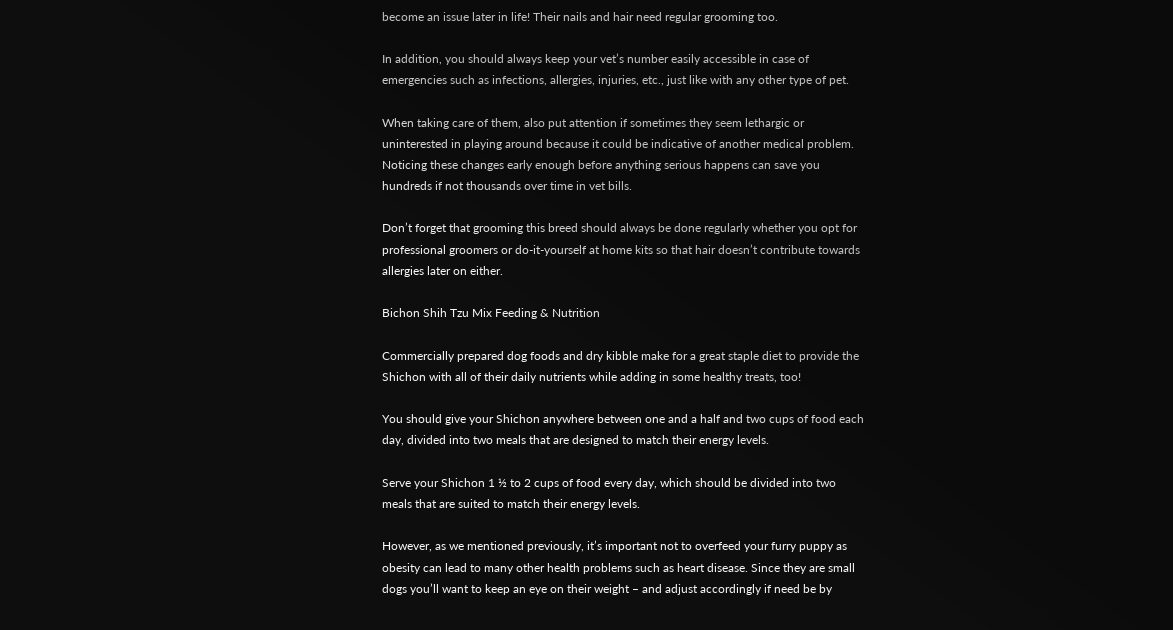become an issue later in life! Their nails and hair need regular grooming too.

In addition, you should always keep your vet’s number easily accessible in case of emergencies such as infections, allergies, injuries, etc., just like with any other type of pet.

When taking care of them, also put attention if sometimes they seem lethargic or uninterested in playing around because it could be indicative of another medical problem. Noticing these changes early enough before anything serious happens can save you hundreds if not thousands over time in vet bills.

Don’t forget that grooming this breed should always be done regularly whether you opt for professional groomers or do-it-yourself at home kits so that hair doesn’t contribute towards allergies later on either.

Bichon Shih Tzu Mix Feeding & Nutrition

Commercially prepared dog foods and dry kibble make for a great staple diet to provide the Shichon with all of their daily nutrients while adding in some healthy treats, too!

You should give your Shichon anywhere between one and a half and two cups of food each day, divided into two meals that are designed to match their energy levels.

Serve your Shichon 1 ½ to 2 cups of food every day, which should be divided into two meals that are suited to match their energy levels.

However, as we mentioned previously, it’s important not to overfeed your furry puppy as obesity can lead to many other health problems such as heart disease. Since they are small dogs you’ll want to keep an eye on their weight – and adjust accordingly if need be by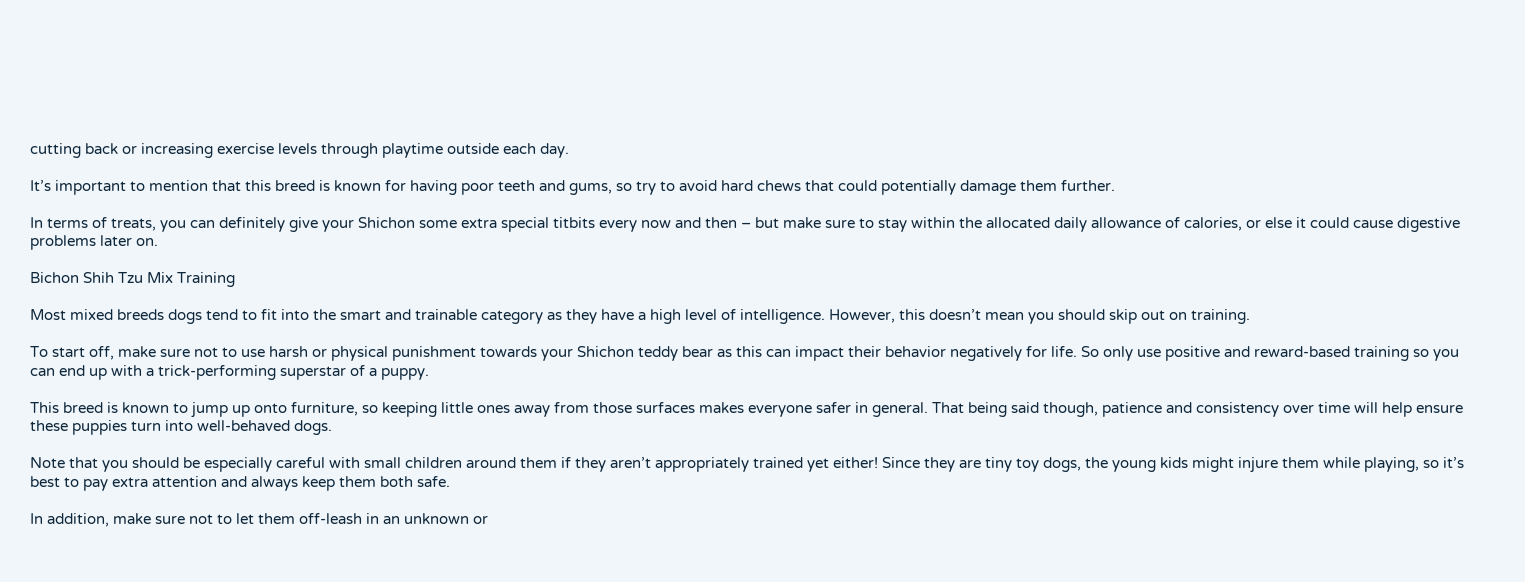cutting back or increasing exercise levels through playtime outside each day.

It’s important to mention that this breed is known for having poor teeth and gums, so try to avoid hard chews that could potentially damage them further.

In terms of treats, you can definitely give your Shichon some extra special titbits every now and then – but make sure to stay within the allocated daily allowance of calories, or else it could cause digestive problems later on.

Bichon Shih Tzu Mix Training

Most mixed breeds dogs tend to fit into the smart and trainable category as they have a high level of intelligence. However, this doesn’t mean you should skip out on training.

To start off, make sure not to use harsh or physical punishment towards your Shichon teddy bear as this can impact their behavior negatively for life. So only use positive and reward-based training so you can end up with a trick-performing superstar of a puppy.

This breed is known to jump up onto furniture, so keeping little ones away from those surfaces makes everyone safer in general. That being said though, patience and consistency over time will help ensure these puppies turn into well-behaved dogs.

Note that you should be especially careful with small children around them if they aren’t appropriately trained yet either! Since they are tiny toy dogs, the young kids might injure them while playing, so it’s best to pay extra attention and always keep them both safe.

In addition, make sure not to let them off-leash in an unknown or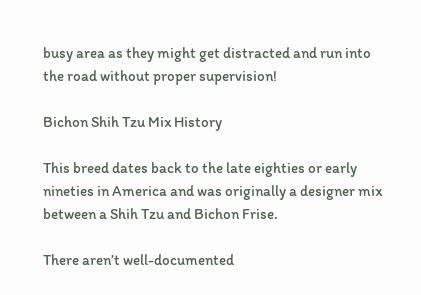busy area as they might get distracted and run into the road without proper supervision!

Bichon Shih Tzu Mix History

This breed dates back to the late eighties or early nineties in America and was originally a designer mix between a Shih Tzu and Bichon Frise.

There aren’t well-documented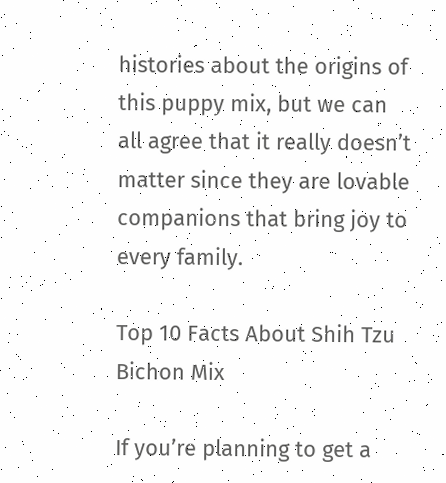histories about the origins of this puppy mix, but we can all agree that it really doesn’t matter since they are lovable companions that bring joy to every family.

Top 10 Facts About Shih Tzu Bichon Mix

If you’re planning to get a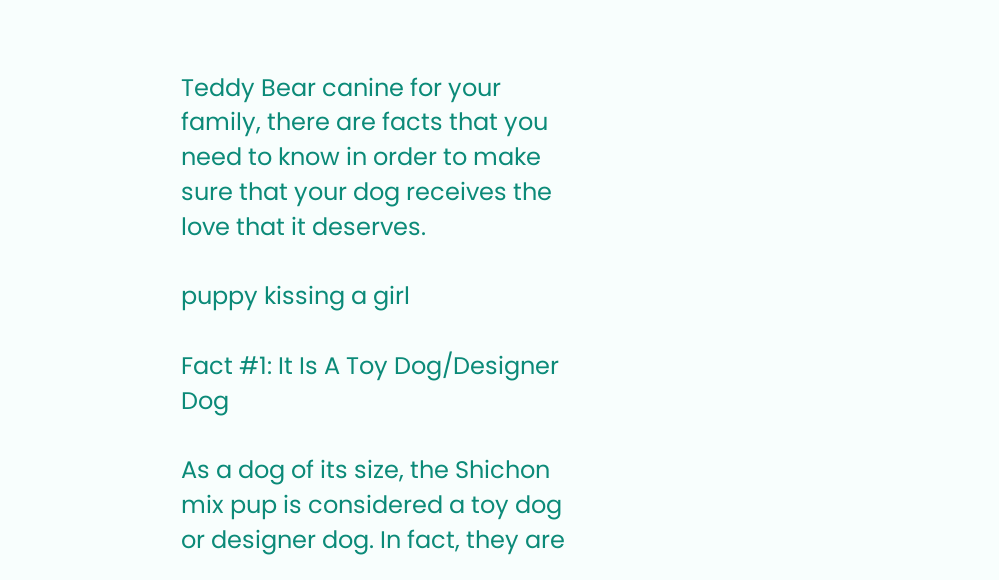Teddy Bear canine for your family, there are facts that you need to know in order to make sure that your dog receives the love that it deserves.

puppy kissing a girl

Fact #1: It Is A Toy Dog/Designer Dog

As a dog of its size, the Shichon mix pup is considered a toy dog or designer dog. In fact, they are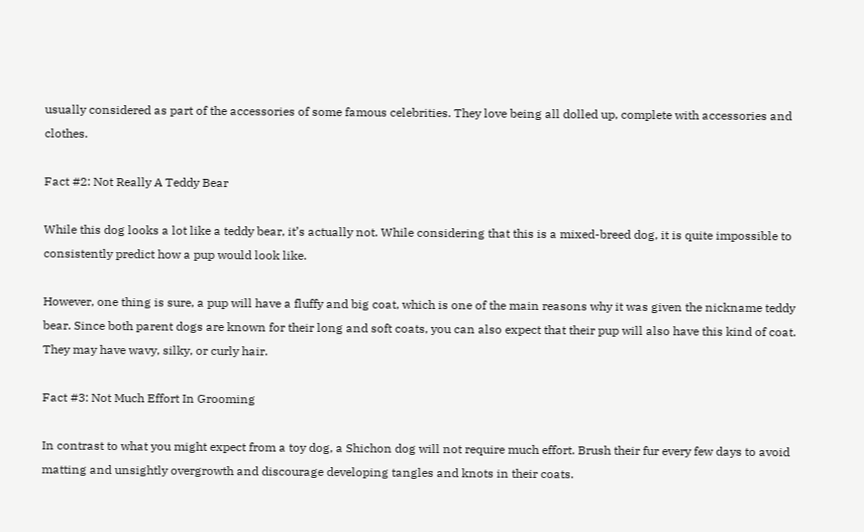usually considered as part of the accessories of some famous celebrities. They love being all dolled up, complete with accessories and clothes.

Fact #2: Not Really A Teddy Bear

While this dog looks a lot like a teddy bear, it’s actually not. While considering that this is a mixed-breed dog, it is quite impossible to consistently predict how a pup would look like.

However, one thing is sure, a pup will have a fluffy and big coat, which is one of the main reasons why it was given the nickname teddy bear. Since both parent dogs are known for their long and soft coats, you can also expect that their pup will also have this kind of coat. They may have wavy, silky, or curly hair.

Fact #3: Not Much Effort In Grooming

In contrast to what you might expect from a toy dog, a Shichon dog will not require much effort. Brush their fur every few days to avoid matting and unsightly overgrowth and discourage developing tangles and knots in their coats.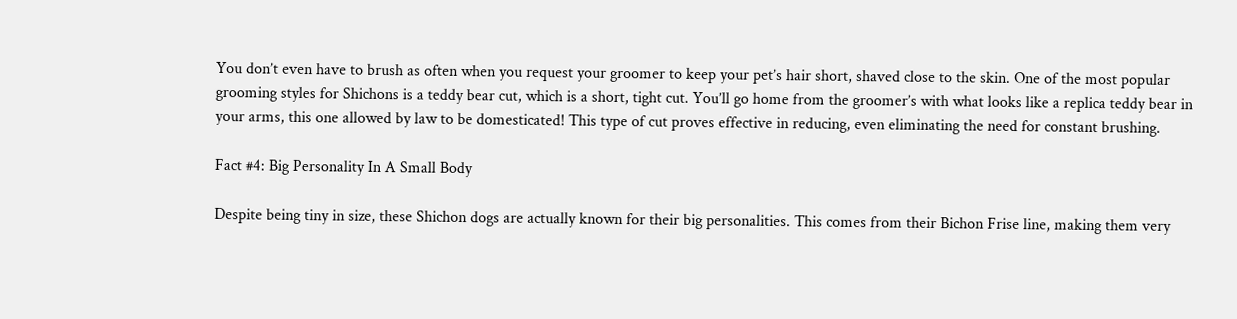You don’t even have to brush as often when you request your groomer to keep your pet’s hair short, shaved close to the skin. One of the most popular grooming styles for Shichons is a teddy bear cut, which is a short, tight cut. You’ll go home from the groomer’s with what looks like a replica teddy bear in your arms, this one allowed by law to be domesticated! This type of cut proves effective in reducing, even eliminating the need for constant brushing.

Fact #4: Big Personality In A Small Body

Despite being tiny in size, these Shichon dogs are actually known for their big personalities. This comes from their Bichon Frise line, making them very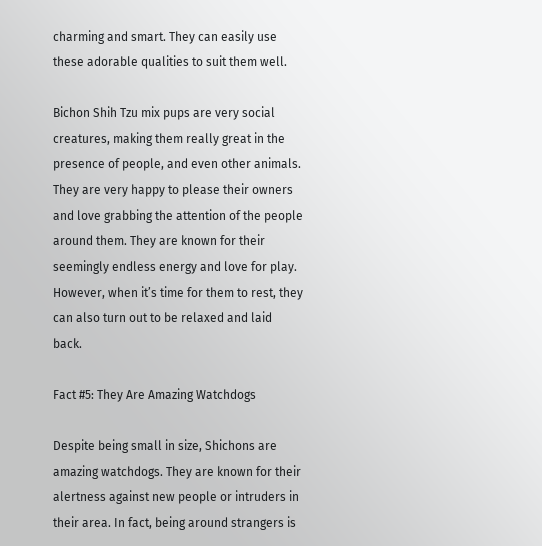charming and smart. They can easily use these adorable qualities to suit them well.

Bichon Shih Tzu mix pups are very social creatures, making them really great in the presence of people, and even other animals. They are very happy to please their owners and love grabbing the attention of the people around them. They are known for their seemingly endless energy and love for play. However, when it’s time for them to rest, they can also turn out to be relaxed and laid back.

Fact #5: They Are Amazing Watchdogs

Despite being small in size, Shichons are amazing watchdogs. They are known for their alertness against new people or intruders in their area. In fact, being around strangers is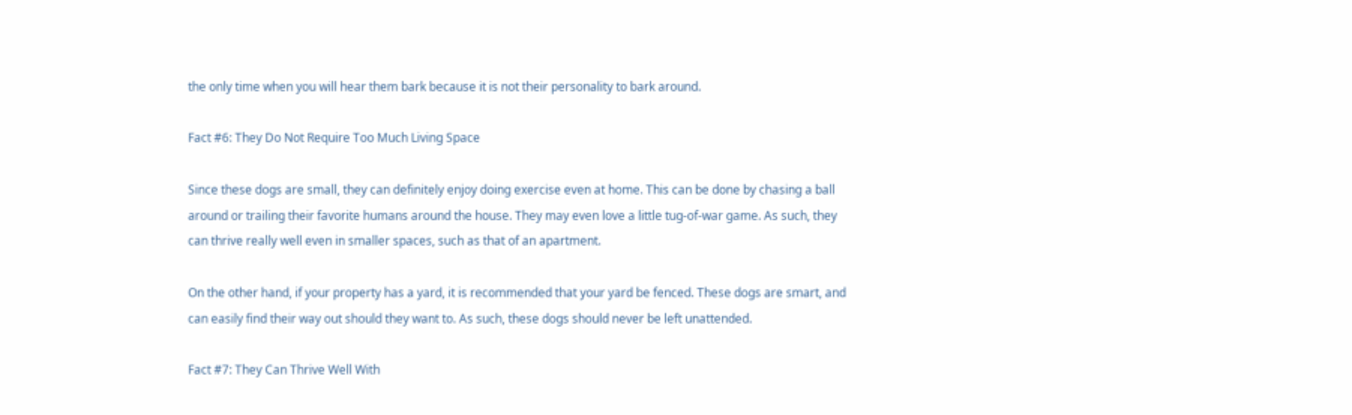the only time when you will hear them bark because it is not their personality to bark around.

Fact #6: They Do Not Require Too Much Living Space

Since these dogs are small, they can definitely enjoy doing exercise even at home. This can be done by chasing a ball around or trailing their favorite humans around the house. They may even love a little tug-of-war game. As such, they can thrive really well even in smaller spaces, such as that of an apartment.

On the other hand, if your property has a yard, it is recommended that your yard be fenced. These dogs are smart, and can easily find their way out should they want to. As such, these dogs should never be left unattended.

Fact #7: They Can Thrive Well With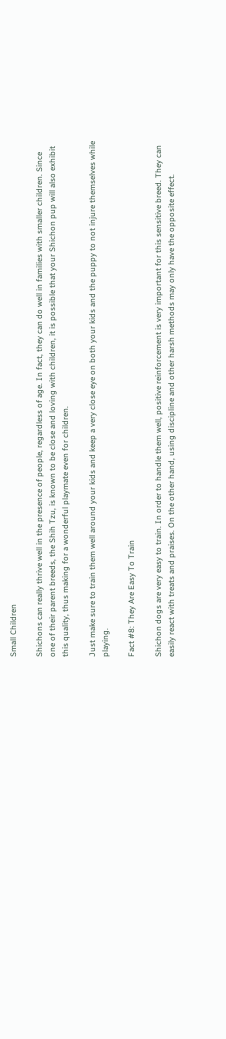Small Children

Shichons can really thrive well in the presence of people, regardless of age. In fact, they can do well in families with smaller children. Since one of their parent breeds, the Shih Tzu, is known to be close and loving with children, it is possible that your Shichon pup will also exhibit this quality, thus making for a wonderful playmate even for children.

Just make sure to train them well around your kids and keep a very close eye on both your kids and the puppy to not injure themselves while playing.

Fact #8: They Are Easy To Train

Shichon dogs are very easy to train. In order to handle them well, positive reinforcement is very important for this sensitive breed. They can easily react with treats and praises. On the other hand, using discipline and other harsh methods may only have the opposite effect.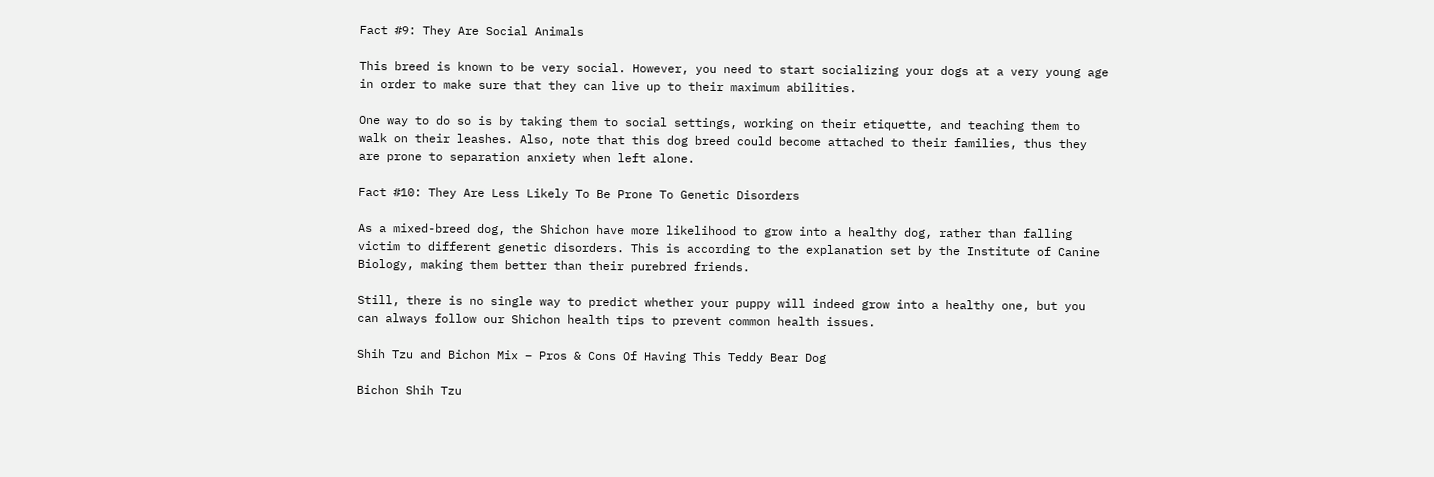Fact #9: They Are Social Animals

This breed is known to be very social. However, you need to start socializing your dogs at a very young age in order to make sure that they can live up to their maximum abilities.

One way to do so is by taking them to social settings, working on their etiquette, and teaching them to walk on their leashes. Also, note that this dog breed could become attached to their families, thus they are prone to separation anxiety when left alone.

Fact #10: They Are Less Likely To Be Prone To Genetic Disorders

As a mixed-breed dog, the Shichon have more likelihood to grow into a healthy dog, rather than falling victim to different genetic disorders. This is according to the explanation set by the Institute of Canine Biology, making them better than their purebred friends.

Still, there is no single way to predict whether your puppy will indeed grow into a healthy one, but you can always follow our Shichon health tips to prevent common health issues.

Shih Tzu and Bichon Mix – Pros & Cons Of Having This Teddy Bear Dog

Bichon Shih Tzu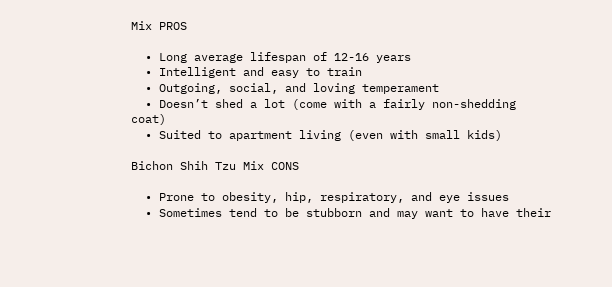Mix PROS

  • Long average lifespan of 12-16 years
  • Intelligent and easy to train
  • Outgoing, social, and loving temperament
  • Doesn’t shed a lot (come with a fairly non-shedding coat)
  • Suited to apartment living (even with small kids)

Bichon Shih Tzu Mix CONS

  • Prone to obesity, hip, respiratory, and eye issues
  • Sometimes tend to be stubborn and may want to have their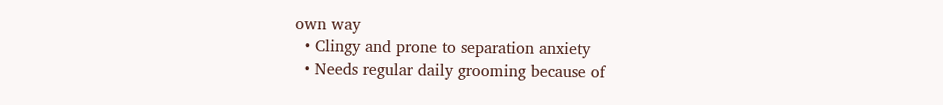own way
  • Clingy and prone to separation anxiety
  • Needs regular daily grooming because of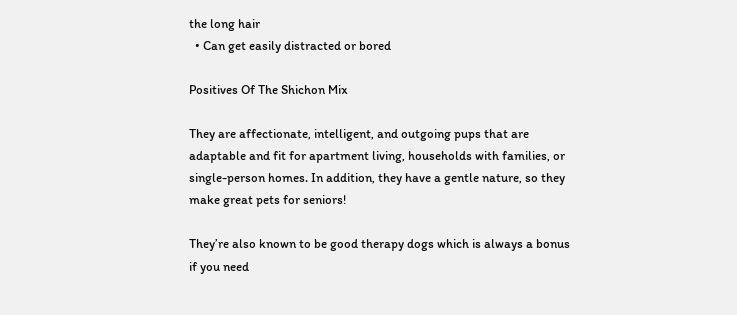the long hair
  • Can get easily distracted or bored

Positives Of The Shichon Mix

They are affectionate, intelligent, and outgoing pups that are adaptable and fit for apartment living, households with families, or single-person homes. In addition, they have a gentle nature, so they make great pets for seniors!

They’re also known to be good therapy dogs which is always a bonus if you need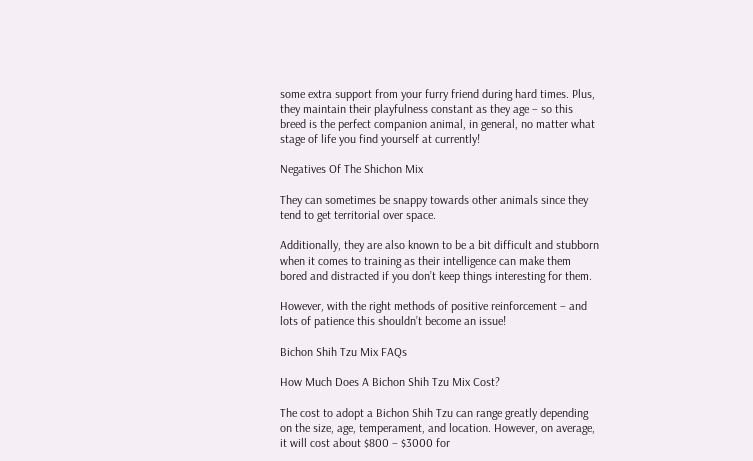some extra support from your furry friend during hard times. Plus, they maintain their playfulness constant as they age – so this breed is the perfect companion animal, in general, no matter what stage of life you find yourself at currently!

Negatives Of The Shichon Mix

They can sometimes be snappy towards other animals since they tend to get territorial over space.

Additionally, they are also known to be a bit difficult and stubborn when it comes to training as their intelligence can make them bored and distracted if you don’t keep things interesting for them.

However, with the right methods of positive reinforcement – and lots of patience this shouldn’t become an issue!

Bichon Shih Tzu Mix FAQs

How Much Does A Bichon Shih Tzu Mix Cost?

The cost to adopt a Bichon Shih Tzu can range greatly depending on the size, age, temperament, and location. However, on average, it will cost about $800 – $3000 for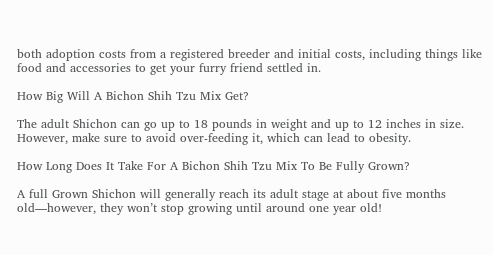both adoption costs from a registered breeder and initial costs, including things like food and accessories to get your furry friend settled in.

How Big Will A Bichon Shih Tzu Mix Get?

The adult Shichon can go up to 18 pounds in weight and up to 12 inches in size. However, make sure to avoid over-feeding it, which can lead to obesity.

How Long Does It Take For A Bichon Shih Tzu Mix To Be Fully Grown?

A full Grown Shichon will generally reach its adult stage at about five months old—however, they won’t stop growing until around one year old!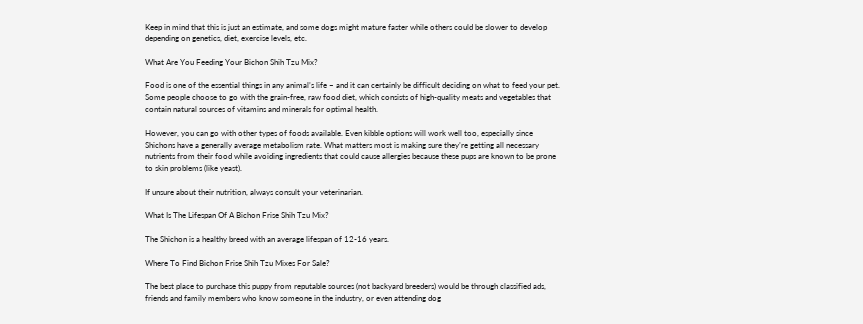Keep in mind that this is just an estimate, and some dogs might mature faster while others could be slower to develop depending on genetics, diet, exercise levels, etc.

What Are You Feeding Your Bichon Shih Tzu Mix?

Food is one of the essential things in any animal’s life – and it can certainly be difficult deciding on what to feed your pet. Some people choose to go with the grain-free, raw food diet, which consists of high-quality meats and vegetables that contain natural sources of vitamins and minerals for optimal health.

However, you can go with other types of foods available. Even kibble options will work well too, especially since Shichons have a generally average metabolism rate. What matters most is making sure they’re getting all necessary nutrients from their food while avoiding ingredients that could cause allergies because these pups are known to be prone to skin problems (like yeast).

If unsure about their nutrition, always consult your veterinarian.

What Is The Lifespan Of A Bichon Frise Shih Tzu Mix?

The Shichon is a healthy breed with an average lifespan of 12-16 years.

Where To Find Bichon Frise Shih Tzu Mixes For Sale?

The best place to purchase this puppy from reputable sources (not backyard breeders) would be through classified ads, friends and family members who know someone in the industry, or even attending dog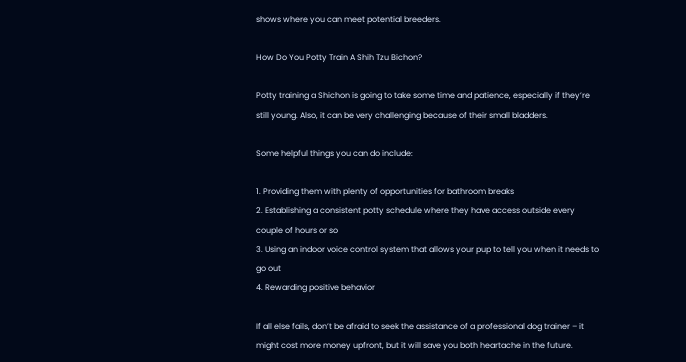shows where you can meet potential breeders.

How Do You Potty Train A Shih Tzu Bichon?

Potty training a Shichon is going to take some time and patience, especially if they’re still young. Also, it can be very challenging because of their small bladders.

Some helpful things you can do include:

1. Providing them with plenty of opportunities for bathroom breaks
2. Establishing a consistent potty schedule where they have access outside every couple of hours or so
3. Using an indoor voice control system that allows your pup to tell you when it needs to go out
4. Rewarding positive behavior

If all else fails, don’t be afraid to seek the assistance of a professional dog trainer – it might cost more money upfront, but it will save you both heartache in the future.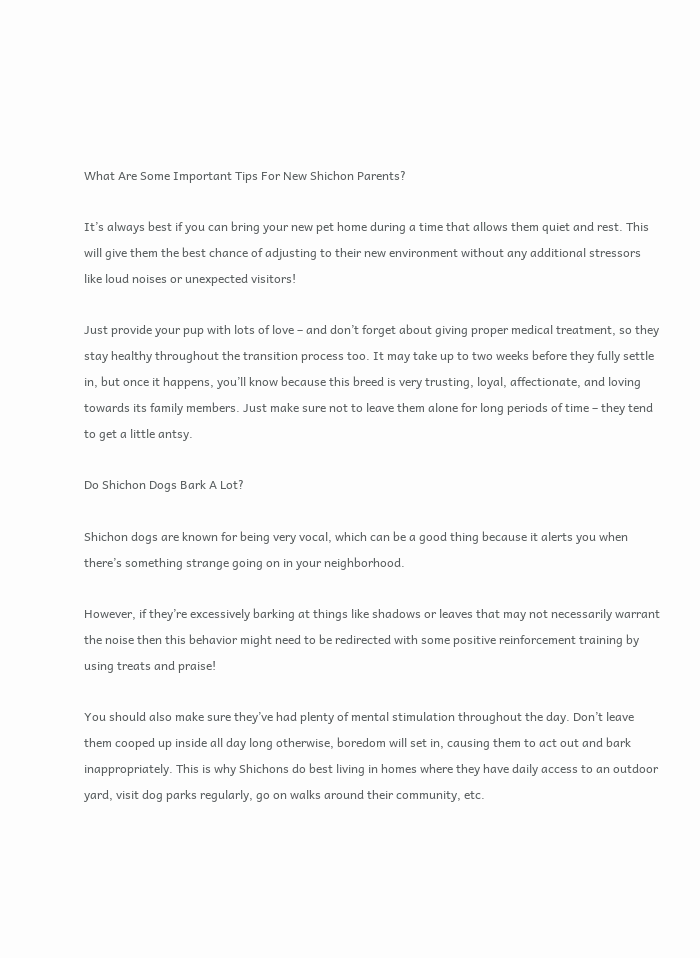What Are Some Important Tips For New Shichon Parents?

It’s always best if you can bring your new pet home during a time that allows them quiet and rest. This will give them the best chance of adjusting to their new environment without any additional stressors like loud noises or unexpected visitors!

Just provide your pup with lots of love – and don’t forget about giving proper medical treatment, so they stay healthy throughout the transition process too. It may take up to two weeks before they fully settle in, but once it happens, you’ll know because this breed is very trusting, loyal, affectionate, and loving towards its family members. Just make sure not to leave them alone for long periods of time – they tend to get a little antsy.

Do Shichon Dogs Bark A Lot?

Shichon dogs are known for being very vocal, which can be a good thing because it alerts you when there’s something strange going on in your neighborhood.

However, if they’re excessively barking at things like shadows or leaves that may not necessarily warrant the noise then this behavior might need to be redirected with some positive reinforcement training by using treats and praise!

You should also make sure they’ve had plenty of mental stimulation throughout the day. Don’t leave them cooped up inside all day long otherwise, boredom will set in, causing them to act out and bark inappropriately. This is why Shichons do best living in homes where they have daily access to an outdoor yard, visit dog parks regularly, go on walks around their community, etc.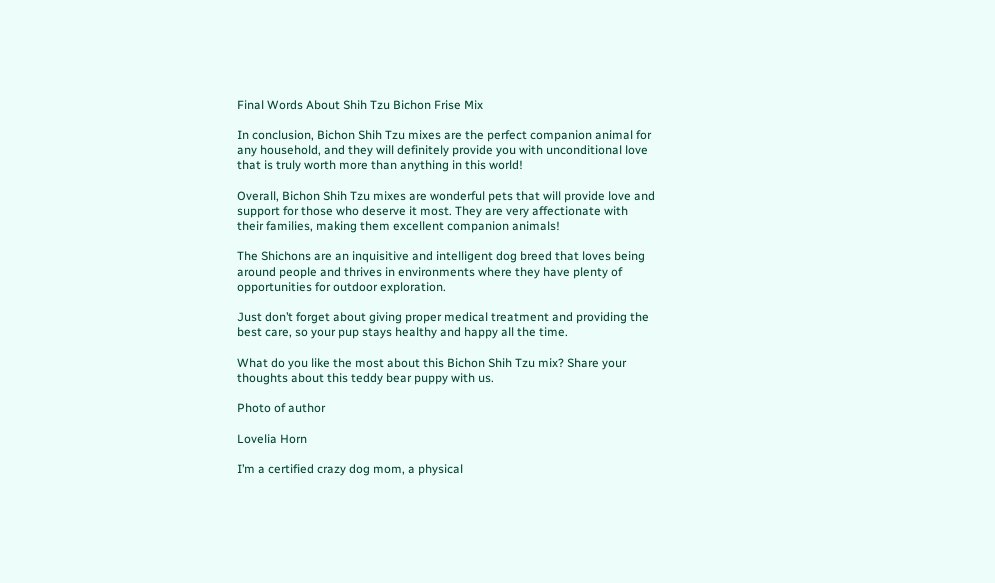Final Words About Shih Tzu Bichon Frise Mix

In conclusion, Bichon Shih Tzu mixes are the perfect companion animal for any household, and they will definitely provide you with unconditional love that is truly worth more than anything in this world!

Overall, Bichon Shih Tzu mixes are wonderful pets that will provide love and support for those who deserve it most. They are very affectionate with their families, making them excellent companion animals!

The Shichons are an inquisitive and intelligent dog breed that loves being around people and thrives in environments where they have plenty of opportunities for outdoor exploration.

Just don’t forget about giving proper medical treatment and providing the best care, so your pup stays healthy and happy all the time.

What do you like the most about this Bichon Shih Tzu mix? Share your thoughts about this teddy bear puppy with us.

Photo of author

Lovelia Horn

I’m a certified crazy dog mom, a physical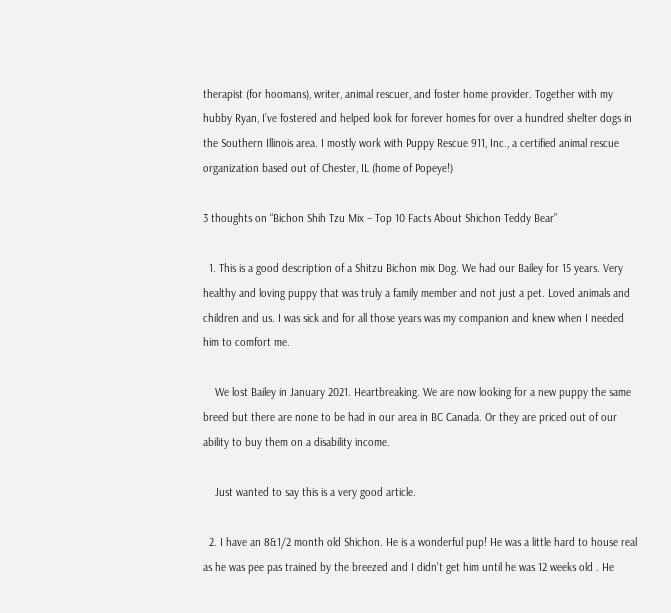therapist (for hoomans), writer, animal rescuer, and foster home provider. Together with my hubby Ryan, I’ve fostered and helped look for forever homes for over a hundred shelter dogs in the Southern Illinois area. I mostly work with Puppy Rescue 911, Inc., a certified animal rescue organization based out of Chester, IL (home of Popeye!)

3 thoughts on “Bichon Shih Tzu Mix – Top 10 Facts About Shichon Teddy Bear”

  1. This is a good description of a Shitzu Bichon mix Dog. We had our Bailey for 15 years. Very healthy and loving puppy that was truly a family member and not just a pet. Loved animals and children and us. I was sick and for all those years was my companion and knew when I needed him to comfort me.

    We lost Bailey in January 2021. Heartbreaking. We are now looking for a new puppy the same breed but there are none to be had in our area in BC Canada. Or they are priced out of our ability to buy them on a disability income.

    Just wanted to say this is a very good article.

  2. I have an 8&1/2 month old Shichon. He is a wonderful pup! He was a little hard to house real as he was pee pas trained by the breezed and I didn’t get him until he was 12 weeks old . He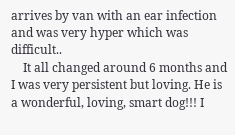arrives by van with an ear infection and was very hyper which was difficult..
    It all changed around 6 months and I was very persistent but loving. He is a wonderful, loving, smart dog!!! I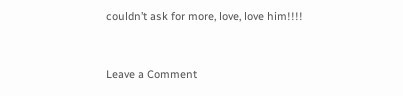couldn’t ask for more, love, love him!!!!


Leave a Comment